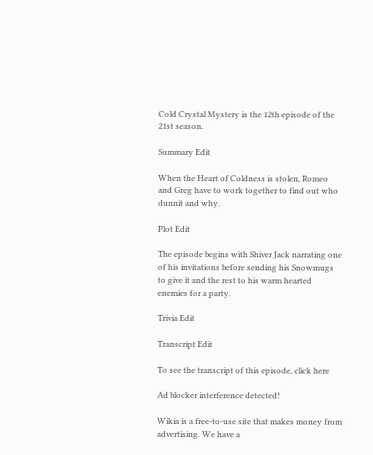Cold Crystal Mystery is the 12th episode of the 21st season.

Summary Edit

When the Heart of Coldness is stolen, Romeo and Greg have to work together to find out who dunnit and why.

Plot Edit

The episode begins with Shiver Jack narrating one of his invitations before sending his Snowmugs to give it and the rest to his warm hearted enemies for a party.

Trivia Edit

Transcript Edit

To see the transcript of this episode, click here

Ad blocker interference detected!

Wikia is a free-to-use site that makes money from advertising. We have a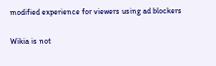modified experience for viewers using ad blockers

Wikia is not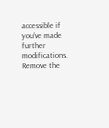accessible if you’ve made further modifications. Remove the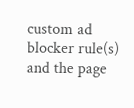custom ad blocker rule(s) and the page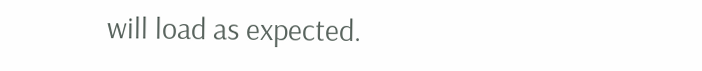will load as expected.